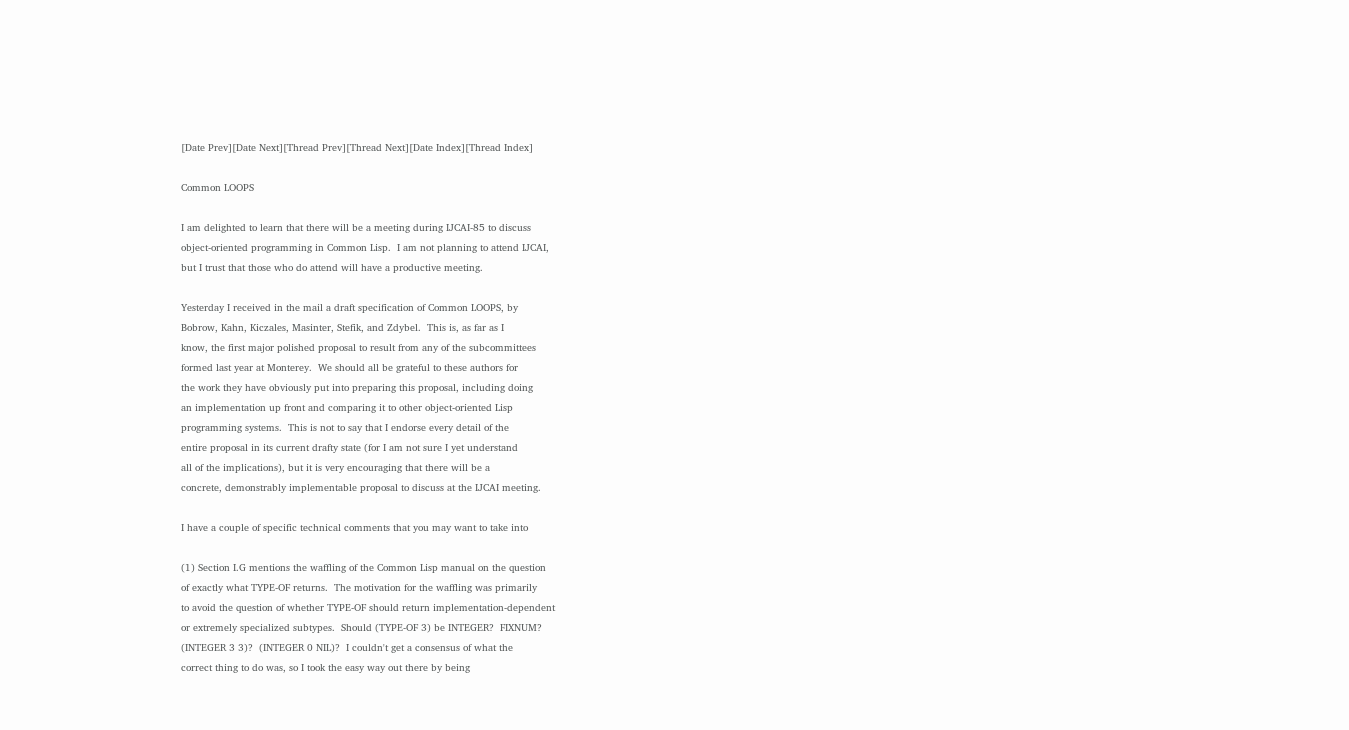[Date Prev][Date Next][Thread Prev][Thread Next][Date Index][Thread Index]

Common LOOPS

I am delighted to learn that there will be a meeting during IJCAI-85 to discuss
object-oriented programming in Common Lisp.  I am not planning to attend IJCAI,
but I trust that those who do attend will have a productive meeting.

Yesterday I received in the mail a draft specification of Common LOOPS, by
Bobrow, Kahn, Kiczales, Masinter, Stefik, and Zdybel.  This is, as far as I
know, the first major polished proposal to result from any of the subcommittees
formed last year at Monterey.  We should all be grateful to these authors for
the work they have obviously put into preparing this proposal, including doing
an implementation up front and comparing it to other object-oriented Lisp
programming systems.  This is not to say that I endorse every detail of the
entire proposal in its current drafty state (for I am not sure I yet understand
all of the implications), but it is very encouraging that there will be a
concrete, demonstrably implementable proposal to discuss at the IJCAI meeting.

I have a couple of specific technical comments that you may want to take into

(1) Section I.G mentions the waffling of the Common Lisp manual on the question
of exactly what TYPE-OF returns.  The motivation for the waffling was primarily
to avoid the question of whether TYPE-OF should return implementation-dependent
or extremely specialized subtypes.  Should (TYPE-OF 3) be INTEGER?  FIXNUM?
(INTEGER 3 3)?  (INTEGER 0 NIL)?  I couldn't get a consensus of what the
correct thing to do was, so I took the easy way out there by being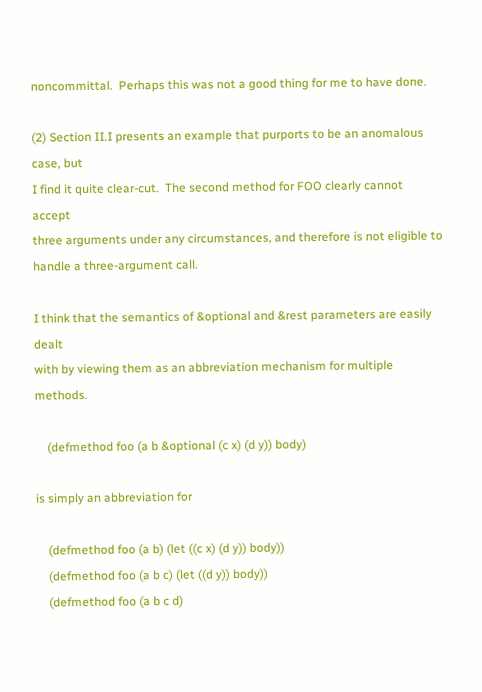noncommittal.  Perhaps this was not a good thing for me to have done.

(2) Section II.I presents an example that purports to be an anomalous case, but
I find it quite clear-cut.  The second method for FOO clearly cannot accept
three arguments under any circumstances, and therefore is not eligible to
handle a three-argument call.

I think that the semantics of &optional and &rest parameters are easily dealt
with by viewing them as an abbreviation mechanism for multiple methods.

    (defmethod foo (a b &optional (c x) (d y)) body)

is simply an abbreviation for

    (defmethod foo (a b) (let ((c x) (d y)) body))
    (defmethod foo (a b c) (let ((d y)) body))
    (defmethod foo (a b c d)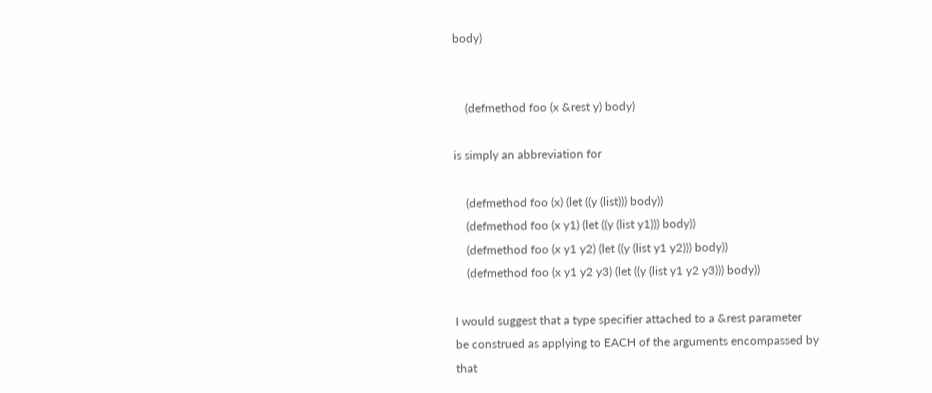body)


    (defmethod foo (x &rest y) body)

is simply an abbreviation for

    (defmethod foo (x) (let ((y (list))) body))
    (defmethod foo (x y1) (let ((y (list y1))) body))
    (defmethod foo (x y1 y2) (let ((y (list y1 y2))) body))
    (defmethod foo (x y1 y2 y3) (let ((y (list y1 y2 y3))) body))

I would suggest that a type specifier attached to a &rest parameter
be construed as applying to EACH of the arguments encompassed by that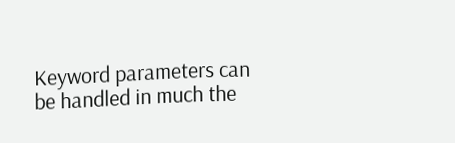Keyword parameters can be handled in much the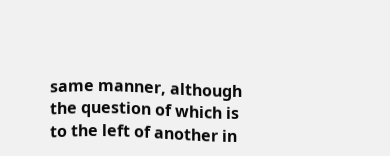same manner, although
the question of which is to the left of another in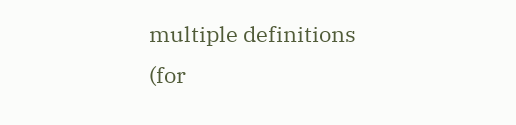multiple definitions
(for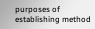purposes of establishing method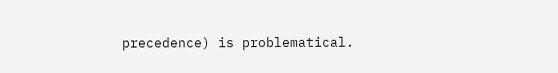precedence) is problematical.